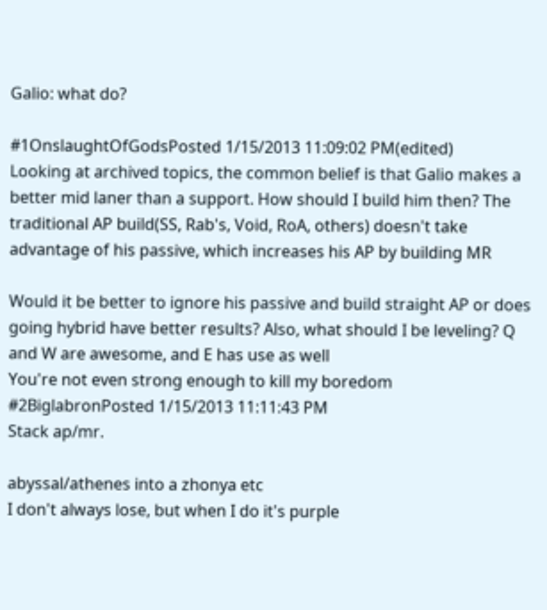Galio: what do?

#1OnslaughtOfGodsPosted 1/15/2013 11:09:02 PM(edited)
Looking at archived topics, the common belief is that Galio makes a better mid laner than a support. How should I build him then? The traditional AP build(SS, Rab's, Void, RoA, others) doesn't take advantage of his passive, which increases his AP by building MR

Would it be better to ignore his passive and build straight AP or does going hybrid have better results? Also, what should I be leveling? Q and W are awesome, and E has use as well
You're not even strong enough to kill my boredom
#2BiglabronPosted 1/15/2013 11:11:43 PM
Stack ap/mr.

abyssal/athenes into a zhonya etc
I don't always lose, but when I do it's purple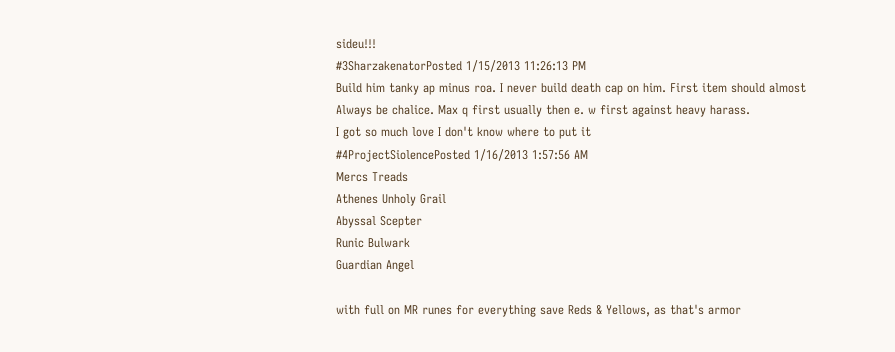sideu!!!
#3SharzakenatorPosted 1/15/2013 11:26:13 PM
Build him tanky ap minus roa. I never build death cap on him. First item should almost Always be chalice. Max q first usually then e. w first against heavy harass.
I got so much love I don't know where to put it
#4ProjectSiolencePosted 1/16/2013 1:57:56 AM
Mercs Treads
Athenes Unholy Grail
Abyssal Scepter
Runic Bulwark
Guardian Angel

with full on MR runes for everything save Reds & Yellows, as that's armor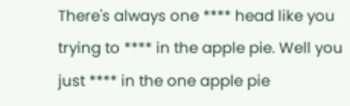There's always one **** head like you trying to **** in the apple pie. Well you just **** in the one apple pie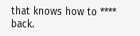that knows how to **** back.